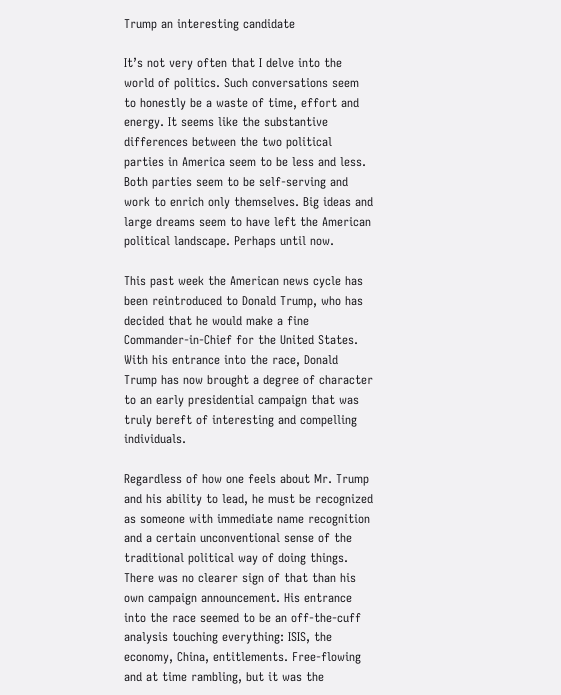Trump an interesting candidate

It’s not very often that I delve into the world of politics. Such conversations seem to honestly be a waste of time, effort and energy. It seems like the substantive differences between the two political parties in America seem to be less and less. Both parties seem to be self-serving and work to enrich only themselves. Big ideas and large dreams seem to have left the American political landscape. Perhaps until now.

This past week the American news cycle has been reintroduced to Donald Trump, who has decided that he would make a fine Commander-in-Chief for the United States. With his entrance into the race, Donald Trump has now brought a degree of character to an early presidential campaign that was truly bereft of interesting and compelling individuals.

Regardless of how one feels about Mr. Trump and his ability to lead, he must be recognized as someone with immediate name recognition and a certain unconventional sense of the traditional political way of doing things. There was no clearer sign of that than his own campaign announcement. His entrance into the race seemed to be an off-the-cuff analysis touching everything: ISIS, the economy, China, entitlements. Free-flowing and at time rambling, but it was the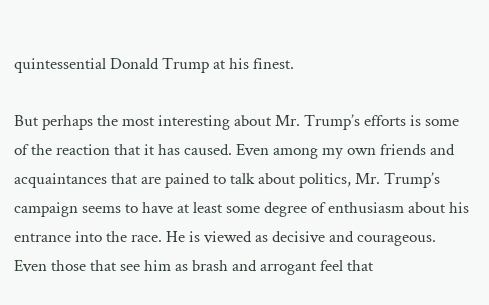quintessential Donald Trump at his finest.

But perhaps the most interesting about Mr. Trump’s efforts is some of the reaction that it has caused. Even among my own friends and acquaintances that are pained to talk about politics, Mr. Trump’s campaign seems to have at least some degree of enthusiasm about his entrance into the race. He is viewed as decisive and courageous. Even those that see him as brash and arrogant feel that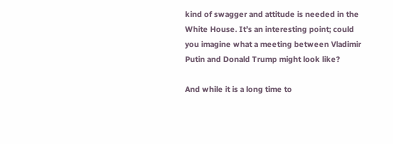kind of swagger and attitude is needed in the White House. It’s an interesting point; could you imagine what a meeting between Vladimir Putin and Donald Trump might look like?

And while it is a long time to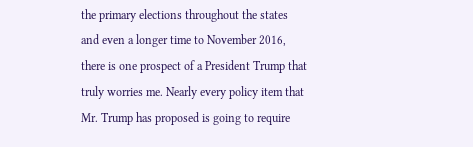the primary elections throughout the states and even a longer time to November 2016, there is one prospect of a President Trump that truly worries me. Nearly every policy item that Mr. Trump has proposed is going to require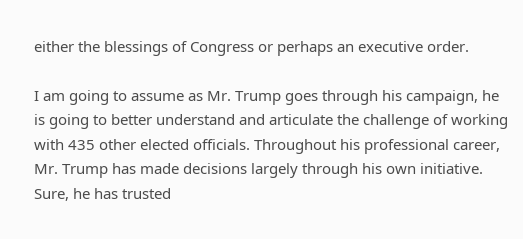either the blessings of Congress or perhaps an executive order.

I am going to assume as Mr. Trump goes through his campaign, he is going to better understand and articulate the challenge of working with 435 other elected officials. Throughout his professional career, Mr. Trump has made decisions largely through his own initiative. Sure, he has trusted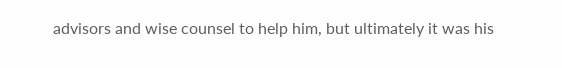advisors and wise counsel to help him, but ultimately it was his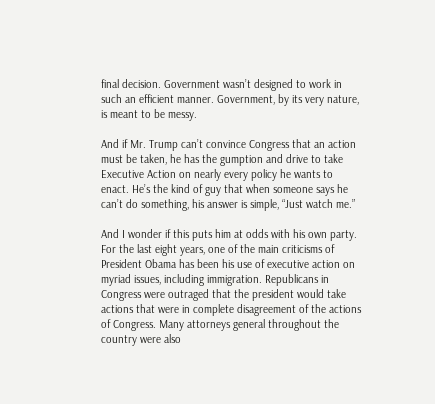final decision. Government wasn’t designed to work in such an efficient manner. Government, by its very nature, is meant to be messy.

And if Mr. Trump can’t convince Congress that an action must be taken, he has the gumption and drive to take Executive Action on nearly every policy he wants to enact. He’s the kind of guy that when someone says he can’t do something, his answer is simple, “Just watch me.”

And I wonder if this puts him at odds with his own party. For the last eight years, one of the main criticisms of President Obama has been his use of executive action on myriad issues, including immigration. Republicans in Congress were outraged that the president would take actions that were in complete disagreement of the actions of Congress. Many attorneys general throughout the country were also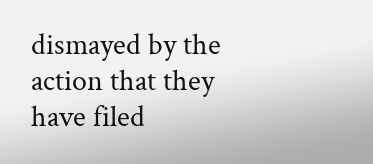dismayed by the action that they have filed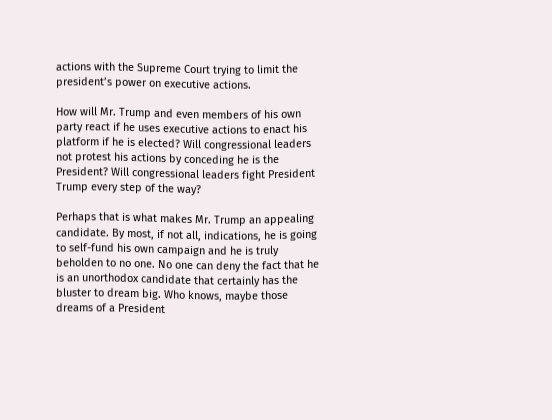actions with the Supreme Court trying to limit the president’s power on executive actions.

How will Mr. Trump and even members of his own party react if he uses executive actions to enact his platform if he is elected? Will congressional leaders not protest his actions by conceding he is the President? Will congressional leaders fight President Trump every step of the way?

Perhaps that is what makes Mr. Trump an appealing candidate. By most, if not all, indications, he is going to self-fund his own campaign and he is truly beholden to no one. No one can deny the fact that he is an unorthodox candidate that certainly has the bluster to dream big. Who knows, maybe those dreams of a President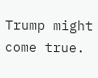Trump might come true.